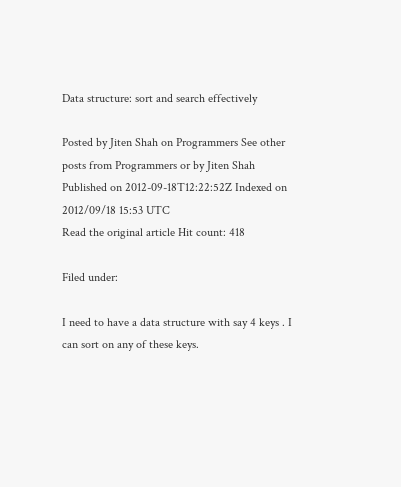Data structure: sort and search effectively

Posted by Jiten Shah on Programmers See other posts from Programmers or by Jiten Shah
Published on 2012-09-18T12:22:52Z Indexed on 2012/09/18 15:53 UTC
Read the original article Hit count: 418

Filed under:

I need to have a data structure with say 4 keys . I can sort on any of these keys.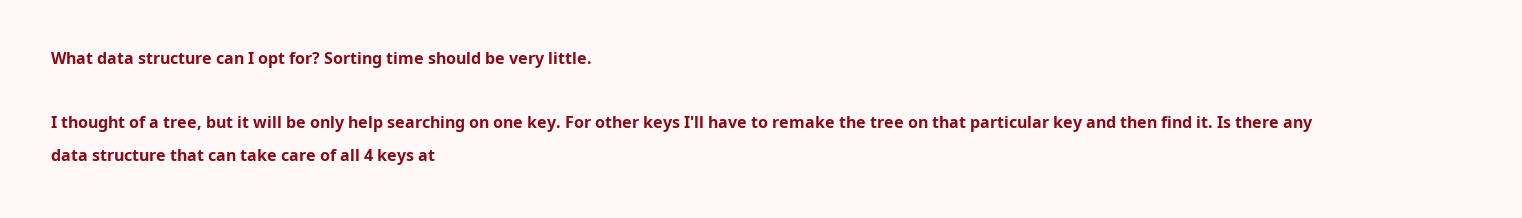What data structure can I opt for? Sorting time should be very little.

I thought of a tree, but it will be only help searching on one key. For other keys I'll have to remake the tree on that particular key and then find it. Is there any data structure that can take care of all 4 keys at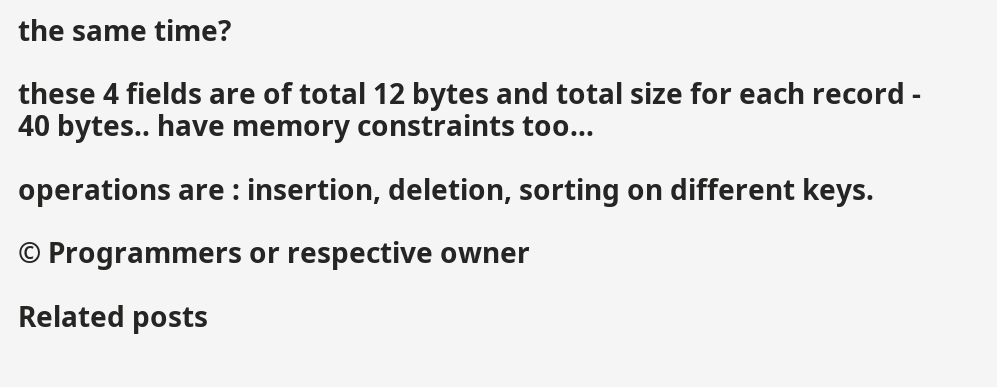the same time?

these 4 fields are of total 12 bytes and total size for each record - 40 bytes.. have memory constraints too...

operations are : insertion, deletion, sorting on different keys.

© Programmers or respective owner

Related posts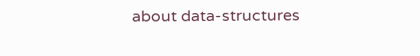about data-structures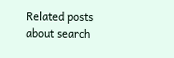Related posts about search